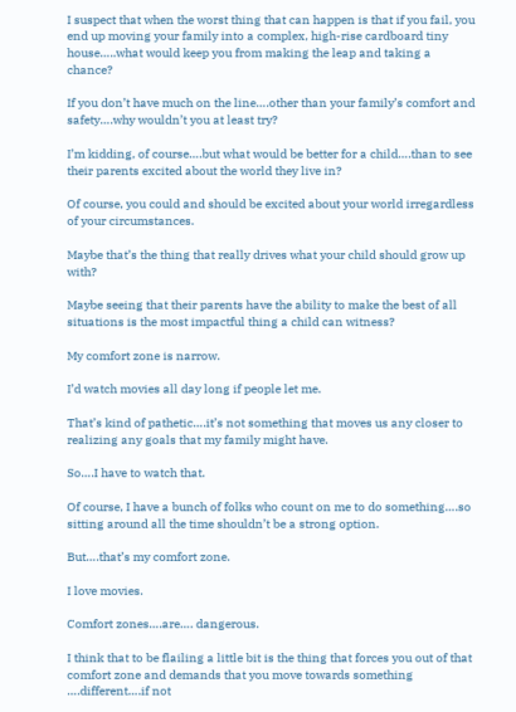I suspect that when the worst thing that can happen is that if you fail, you end up moving your family into a complex, high-rise cardboard tiny house…..what would keep you from making the leap and taking a chance?

If you don’t have much on the line….other than your family’s comfort and safety….why wouldn’t you at least try?

I’m kidding, of course….but what would be better for a child….than to see their parents excited about the world they live in?

Of course, you could and should be excited about your world irregardless of your circumstances.

Maybe that’s the thing that really drives what your child should grow up with?

Maybe seeing that their parents have the ability to make the best of all situations is the most impactful thing a child can witness?

My comfort zone is narrow.

I’d watch movies all day long if people let me.

That’s kind of pathetic….it’s not something that moves us any closer to realizing any goals that my family might have.

So….I have to watch that.

Of course, I have a bunch of folks who count on me to do something….so sitting around all the time shouldn’t be a strong option.

But….that’s my comfort zone.

I love movies.

Comfort zones….are…. dangerous.

I think that to be flailing a little bit is the thing that forces you out of that comfort zone and demands that you move towards something ….different….if not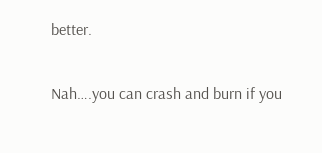better.

Nah….you can crash and burn if you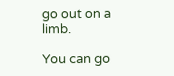go out on a limb.

You can go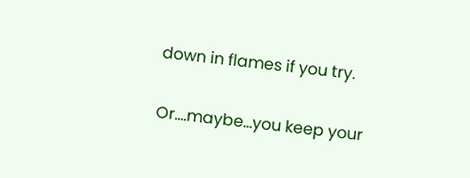down in flames if you try.


Or….maybe…you keep your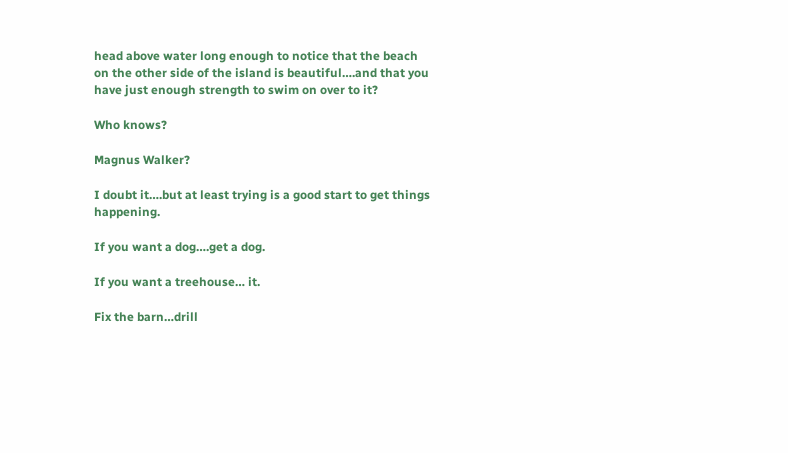head above water long enough to notice that the beach on the other side of the island is beautiful….and that you have just enough strength to swim on over to it?

Who knows?

Magnus Walker?

I doubt it….but at least trying is a good start to get things happening.

If you want a dog….get a dog.

If you want a treehouse… it.

Fix the barn…drill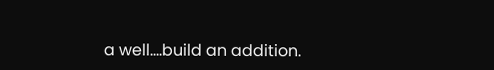a well….build an addition.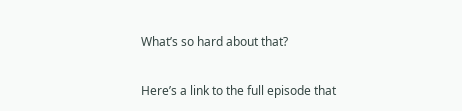What’s so hard about that?

Here’s a link to the full episode that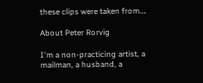these clips were taken from….

About Peter Rorvig

I'm a non-practicing artist, a mailman, a husband, a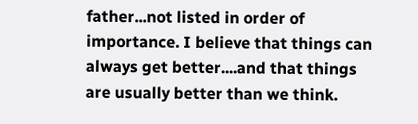father...not listed in order of importance. I believe that things can always get better....and that things are usually better than we think.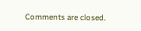Comments are closed.